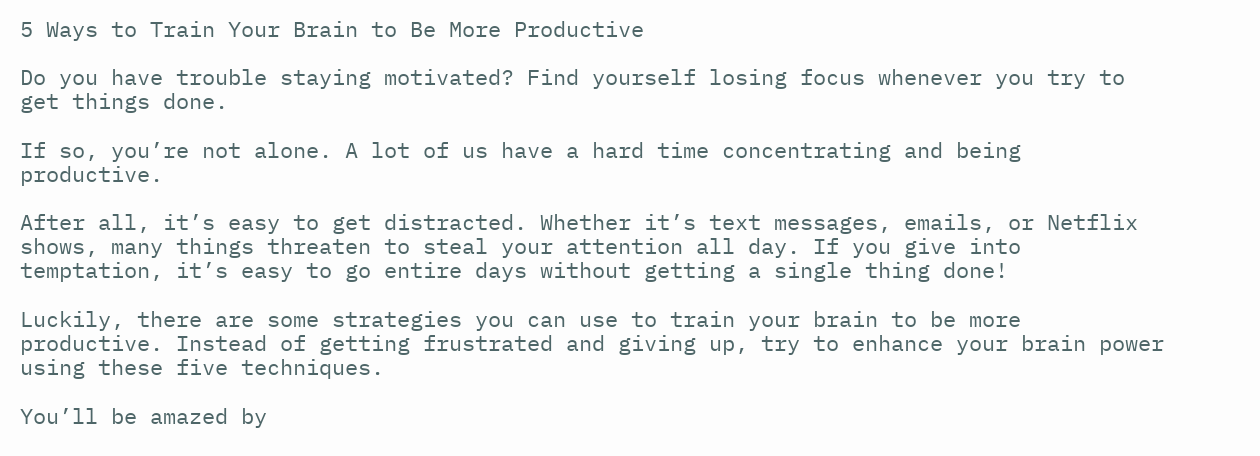5 Ways to Train Your Brain to Be More Productive

Do you have trouble staying motivated? Find yourself losing focus whenever you try to get things done.

If so, you’re not alone. A lot of us have a hard time concentrating and being productive.

After all, it’s easy to get distracted. Whether it’s text messages, emails, or Netflix shows, many things threaten to steal your attention all day. If you give into temptation, it’s easy to go entire days without getting a single thing done!

Luckily, there are some strategies you can use to train your brain to be more productive. Instead of getting frustrated and giving up, try to enhance your brain power using these five techniques.

You’ll be amazed by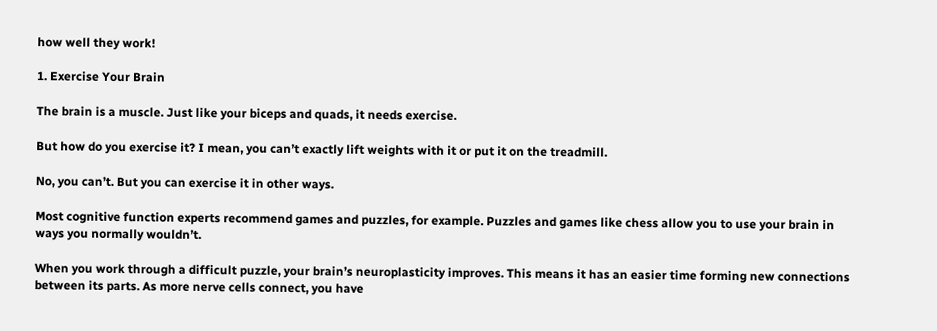how well they work!

1. Exercise Your Brain

The brain is a muscle. Just like your biceps and quads, it needs exercise.

But how do you exercise it? I mean, you can’t exactly lift weights with it or put it on the treadmill.

No, you can’t. But you can exercise it in other ways.

Most cognitive function experts recommend games and puzzles, for example. Puzzles and games like chess allow you to use your brain in ways you normally wouldn’t.

When you work through a difficult puzzle, your brain’s neuroplasticity improves. This means it has an easier time forming new connections between its parts. As more nerve cells connect, you have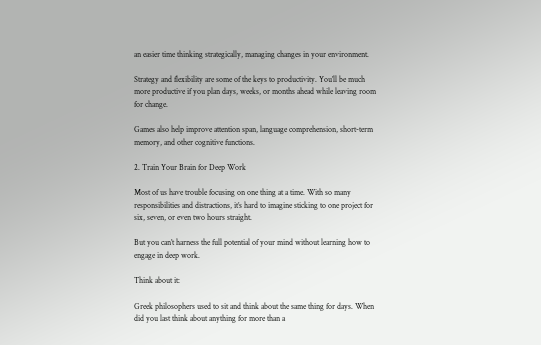an easier time thinking strategically, managing changes in your environment.

Strategy and flexibility are some of the keys to productivity. You’ll be much more productive if you plan days, weeks, or months ahead while leaving room for change.

Games also help improve attention span, language comprehension, short-term memory, and other cognitive functions.

2. Train Your Brain for Deep Work

Most of us have trouble focusing on one thing at a time. With so many responsibilities and distractions, it’s hard to imagine sticking to one project for six, seven, or even two hours straight.

But you can’t harness the full potential of your mind without learning how to engage in deep work.

Think about it:

Greek philosophers used to sit and think about the same thing for days. When did you last think about anything for more than a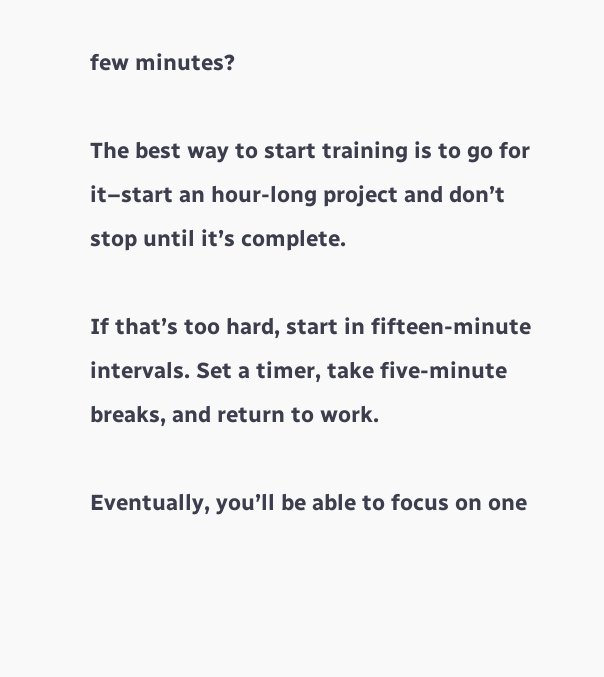few minutes?

The best way to start training is to go for it–start an hour-long project and don’t stop until it’s complete.

If that’s too hard, start in fifteen-minute intervals. Set a timer, take five-minute breaks, and return to work.

Eventually, you’ll be able to focus on one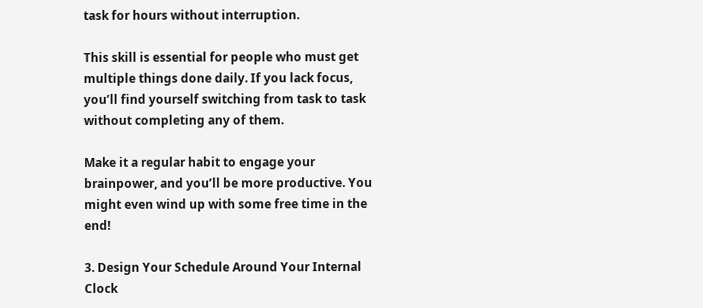task for hours without interruption.

This skill is essential for people who must get multiple things done daily. If you lack focus, you’ll find yourself switching from task to task without completing any of them.

Make it a regular habit to engage your brainpower, and you’ll be more productive. You might even wind up with some free time in the end!

3. Design Your Schedule Around Your Internal Clock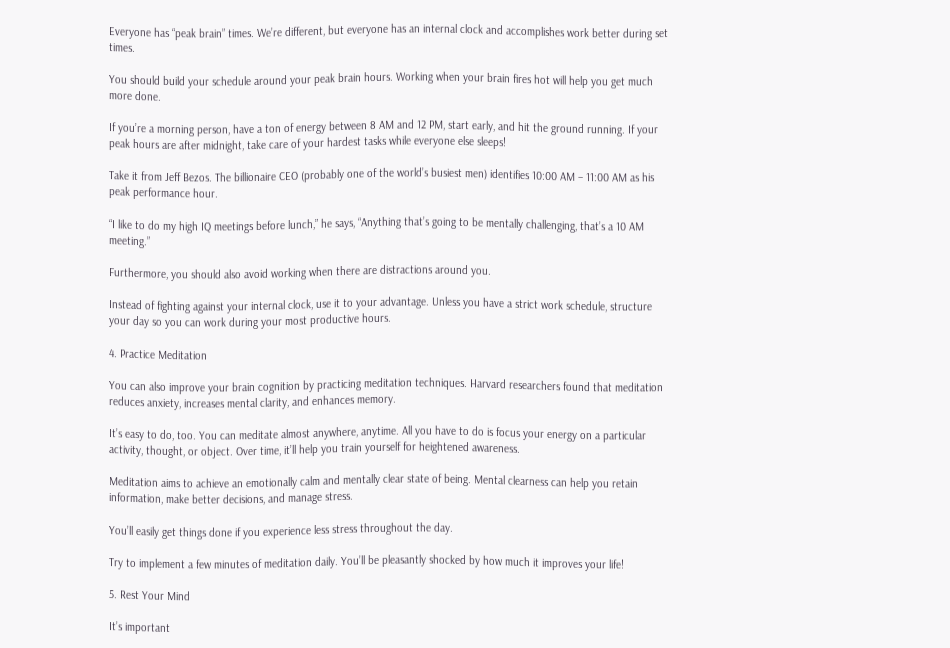Everyone has “peak brain” times. We’re different, but everyone has an internal clock and accomplishes work better during set times.

You should build your schedule around your peak brain hours. Working when your brain fires hot will help you get much more done.

If you’re a morning person, have a ton of energy between 8 AM and 12 PM, start early, and hit the ground running. If your peak hours are after midnight, take care of your hardest tasks while everyone else sleeps!

Take it from Jeff Bezos. The billionaire CEO (probably one of the world’s busiest men) identifies 10:00 AM – 11:00 AM as his peak performance hour.

“I like to do my high IQ meetings before lunch,” he says, “Anything that’s going to be mentally challenging, that’s a 10 AM meeting.”

Furthermore, you should also avoid working when there are distractions around you.

Instead of fighting against your internal clock, use it to your advantage. Unless you have a strict work schedule, structure your day so you can work during your most productive hours.

4. Practice Meditation

You can also improve your brain cognition by practicing meditation techniques. Harvard researchers found that meditation reduces anxiety, increases mental clarity, and enhances memory.

It’s easy to do, too. You can meditate almost anywhere, anytime. All you have to do is focus your energy on a particular activity, thought, or object. Over time, it’ll help you train yourself for heightened awareness.

Meditation aims to achieve an emotionally calm and mentally clear state of being. Mental clearness can help you retain information, make better decisions, and manage stress.

You’ll easily get things done if you experience less stress throughout the day.

Try to implement a few minutes of meditation daily. You’ll be pleasantly shocked by how much it improves your life!

5. Rest Your Mind

It’s important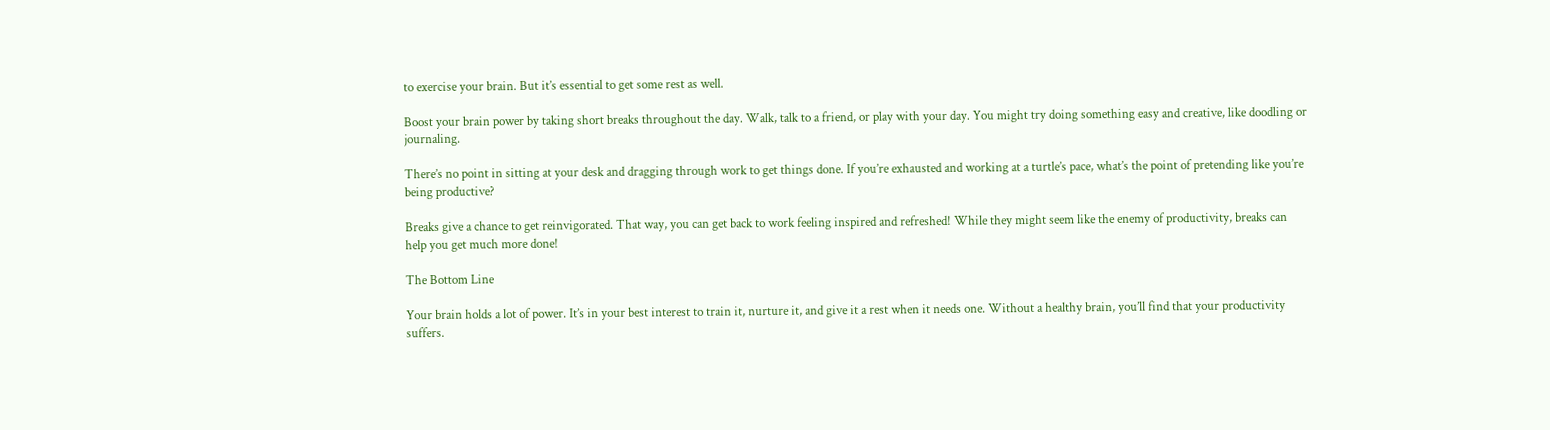to exercise your brain. But it’s essential to get some rest as well.

Boost your brain power by taking short breaks throughout the day. Walk, talk to a friend, or play with your day. You might try doing something easy and creative, like doodling or journaling.

There’s no point in sitting at your desk and dragging through work to get things done. If you’re exhausted and working at a turtle’s pace, what’s the point of pretending like you’re being productive?

Breaks give a chance to get reinvigorated. That way, you can get back to work feeling inspired and refreshed! While they might seem like the enemy of productivity, breaks can help you get much more done!

The Bottom Line

Your brain holds a lot of power. It’s in your best interest to train it, nurture it, and give it a rest when it needs one. Without a healthy brain, you’ll find that your productivity suffers.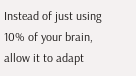Instead of just using 10% of your brain, allow it to adapt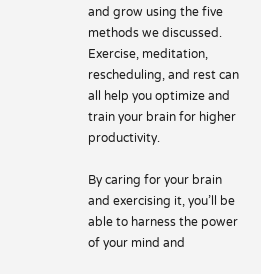and grow using the five methods we discussed. Exercise, meditation, rescheduling, and rest can all help you optimize and train your brain for higher productivity.

By caring for your brain and exercising it, you’ll be able to harness the power of your mind and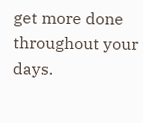get more done throughout your days.